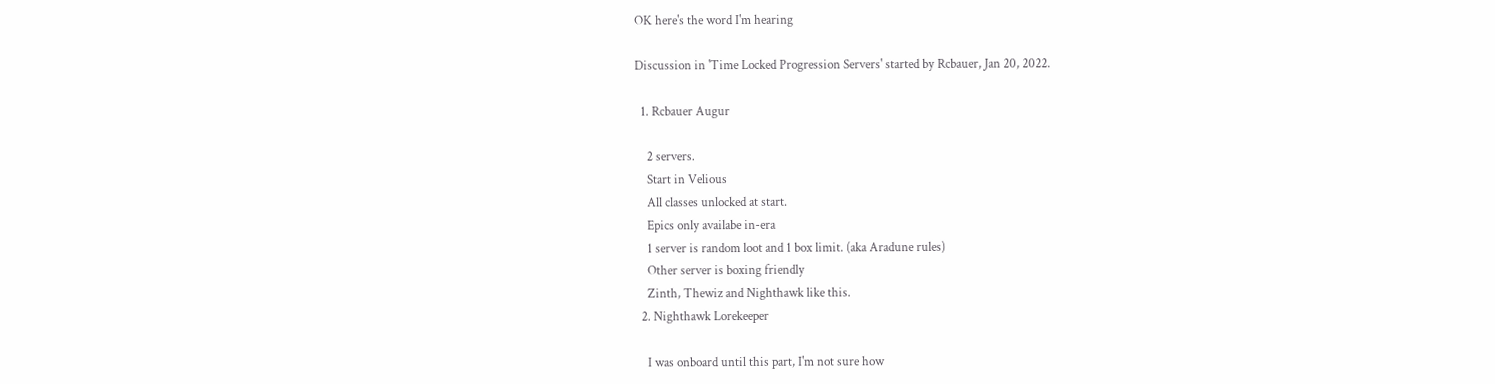OK here's the word I'm hearing

Discussion in 'Time Locked Progression Servers' started by Rcbauer, Jan 20, 2022.

  1. Rcbauer Augur

    2 servers.
    Start in Velious
    All classes unlocked at start.
    Epics only availabe in-era
    1 server is random loot and 1 box limit. (aka Aradune rules)
    Other server is boxing friendly
    Zinth, Thewiz and Nighthawk like this.
  2. Nighthawk Lorekeeper

    I was onboard until this part, I'm not sure how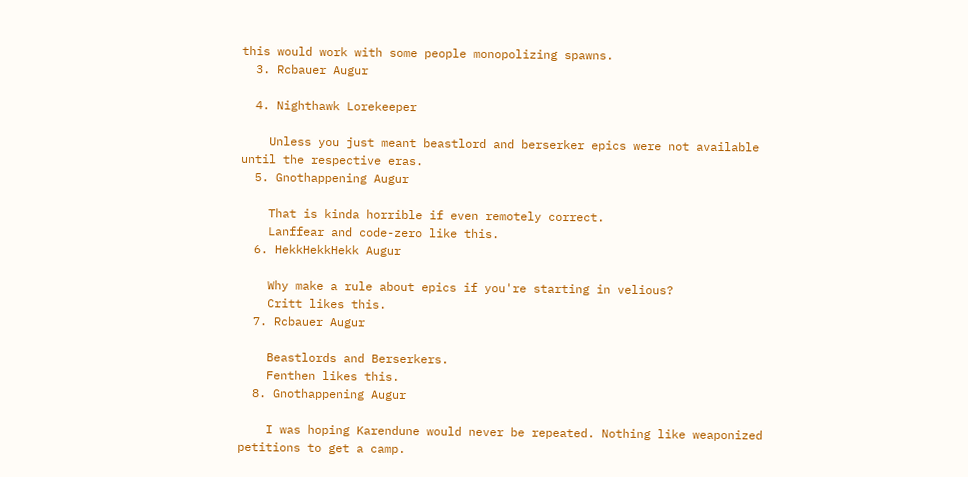this would work with some people monopolizing spawns.
  3. Rcbauer Augur

  4. Nighthawk Lorekeeper

    Unless you just meant beastlord and berserker epics were not available until the respective eras.
  5. Gnothappening Augur

    That is kinda horrible if even remotely correct.
    Lanffear and code-zero like this.
  6. HekkHekkHekk Augur

    Why make a rule about epics if you're starting in velious?
    Critt likes this.
  7. Rcbauer Augur

    Beastlords and Berserkers.
    Fenthen likes this.
  8. Gnothappening Augur

    I was hoping Karendune would never be repeated. Nothing like weaponized petitions to get a camp.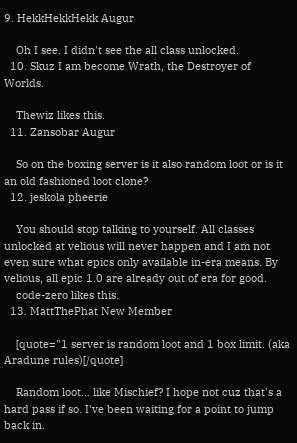9. HekkHekkHekk Augur

    Oh I see. I didn't see the all class unlocked.
  10. Skuz I am become Wrath, the Destroyer of Worlds.

    Thewiz likes this.
  11. Zansobar Augur

    So on the boxing server is it also random loot or is it an old fashioned loot clone?
  12. jeskola pheerie

    You should stop talking to yourself. All classes unlocked at velious will never happen and I am not even sure what epics only available in-era means. By velious, all epic 1.0 are already out of era for good.
    code-zero likes this.
  13. MattThePhat New Member

    [quote="1 server is random loot and 1 box limit. (aka Aradune rules)[/quote]

    Random loot... like Mischief? I hope not cuz that's a hard pass if so. I've been waiting for a point to jump back in.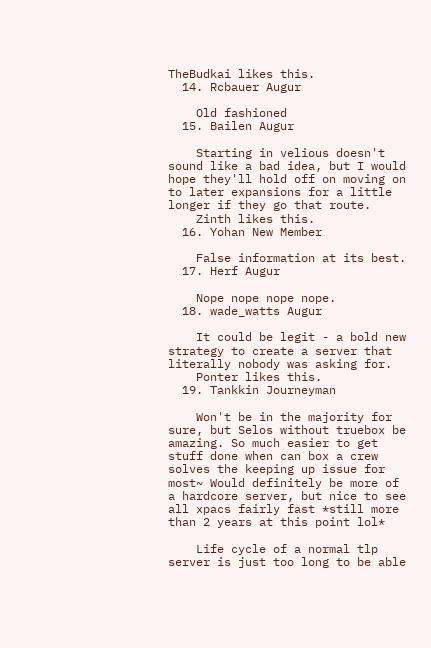TheBudkai likes this.
  14. Rcbauer Augur

    Old fashioned
  15. Bailen Augur

    Starting in velious doesn't sound like a bad idea, but I would hope they'll hold off on moving on to later expansions for a little longer if they go that route.
    Zinth likes this.
  16. Yohan New Member

    False information at its best.
  17. Herf Augur

    Nope nope nope nope.
  18. wade_watts Augur

    It could be legit - a bold new strategy to create a server that literally nobody was asking for.
    Ponter likes this.
  19. Tankkin Journeyman

    Won't be in the majority for sure, but Selos without truebox be amazing. So much easier to get stuff done when can box a crew solves the keeping up issue for most~ Would definitely be more of a hardcore server, but nice to see all xpacs fairly fast *still more than 2 years at this point lol*

    Life cycle of a normal tlp server is just too long to be able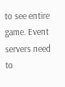to see entire game. Event servers need to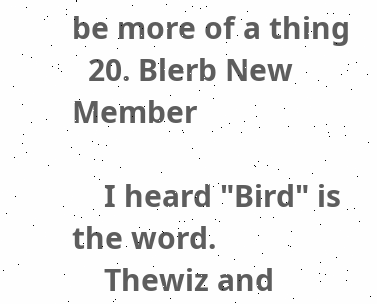be more of a thing
  20. Blerb New Member

    I heard "Bird" is the word.
    Thewiz and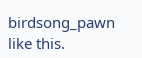birdsong_pawn like this.